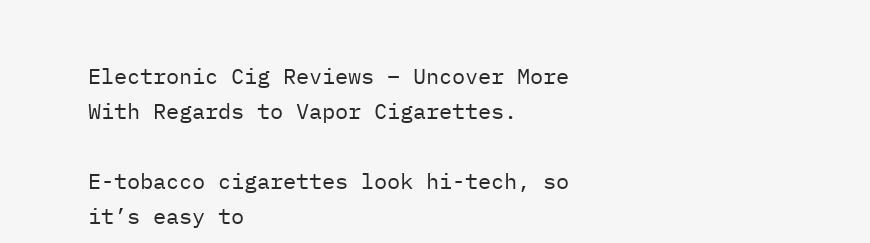Electronic Cig Reviews – Uncover More With Regards to Vapor Cigarettes.

E-tobacco cigarettes look hi-tech, so it’s easy to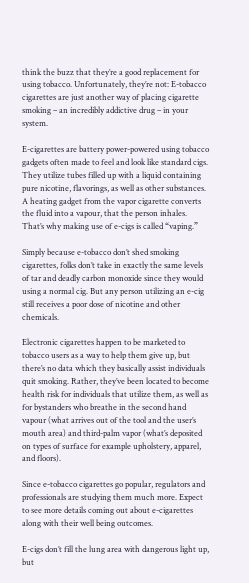think the buzz that they’re a good replacement for using tobacco. Unfortunately, they’re not: E-tobacco cigarettes are just another way of placing cigarette smoking – an incredibly addictive drug – in your system.

E-cigarettes are battery power-powered using tobacco gadgets often made to feel and look like standard cigs. They utilize tubes filled up with a liquid containing pure nicotine, flavorings, as well as other substances. A heating gadget from the vapor cigarette converts the fluid into a vapour, that the person inhales. That’s why making use of e-cigs is called “vaping.”

Simply because e-tobacco don’t shed smoking cigarettes, folks don’t take in exactly the same levels of tar and deadly carbon monoxide since they would using a normal cig. But any person utilizing an e-cig still receives a poor dose of nicotine and other chemicals.

Electronic cigarettes happen to be marketed to tobacco users as a way to help them give up, but there’s no data which they basically assist individuals quit smoking. Rather, they’ve been located to become health risk for individuals that utilize them, as well as for bystanders who breathe in the second hand vapour (what arrives out of the tool and the user’s mouth area) and third-palm vapor (what’s deposited on types of surface for example upholstery, apparel, and floors).

Since e-tobacco cigarettes go popular, regulators and professionals are studying them much more. Expect to see more details coming out about e-cigarettes along with their well being outcomes.

E-cigs don’t fill the lung area with dangerous light up, but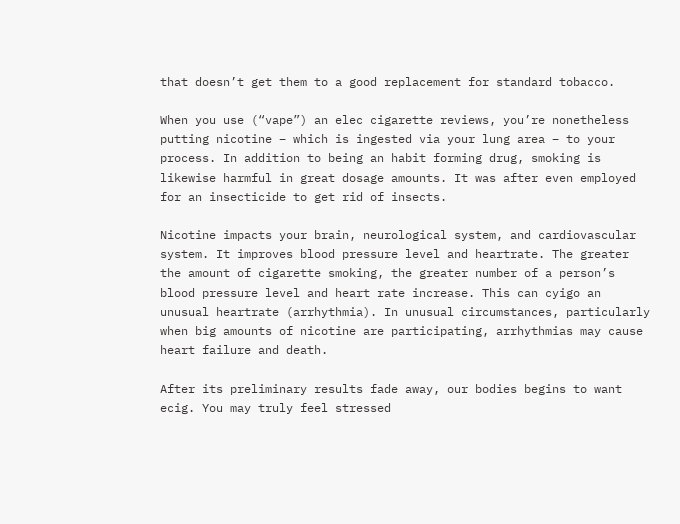that doesn’t get them to a good replacement for standard tobacco.

When you use (“vape”) an elec cigarette reviews, you’re nonetheless putting nicotine – which is ingested via your lung area – to your process. In addition to being an habit forming drug, smoking is likewise harmful in great dosage amounts. It was after even employed for an insecticide to get rid of insects.

Nicotine impacts your brain, neurological system, and cardiovascular system. It improves blood pressure level and heartrate. The greater the amount of cigarette smoking, the greater number of a person’s blood pressure level and heart rate increase. This can cyigo an unusual heartrate (arrhythmia). In unusual circumstances, particularly when big amounts of nicotine are participating, arrhythmias may cause heart failure and death.

After its preliminary results fade away, our bodies begins to want ecig. You may truly feel stressed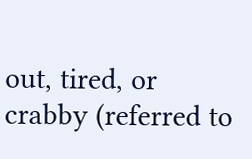out, tired, or crabby (referred to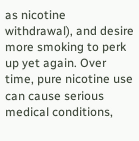as nicotine withdrawal), and desire more smoking to perk up yet again. Over time, pure nicotine use can cause serious medical conditions,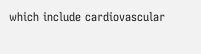which include cardiovascular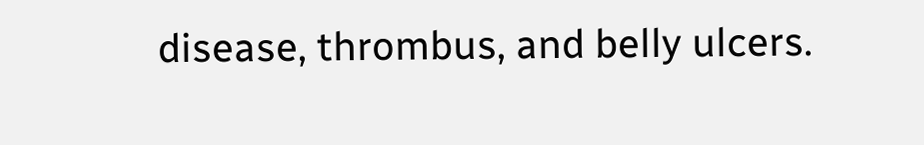disease, thrombus, and belly ulcers.